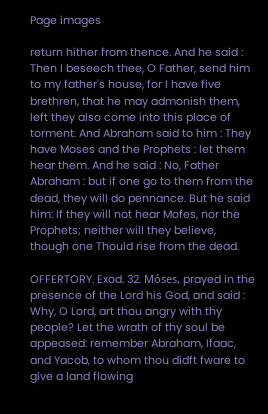Page images

return hither from thence. And he said : Then I beseech thee, O Father, send him to my father's house, for I have five brethren, that he may admonish them, left they also come into this place of torment. And Abraham said to him : They have Moses and the Prophets : let them hear them. And he said : No, Father Abraham : but if one go to them from the dead, they will do pennance. But he said him: If they will not hear Mofes, nor the Prophets; neither will they believe, though one Thould rise from the dead.

OFFERTORY. Exod. 32. Móses, prayed in the presence of the Lord his God, and said : Why, O Lord, art thou angry with thy people? Let the wrath of thy soul be appeased: remember Abraham, Ifaac, and Yacob, to whom thou didft fware to give a land flowing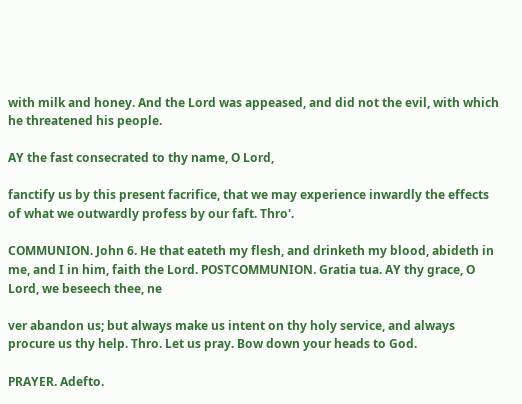with milk and honey. And the Lord was appeased, and did not the evil, with which he threatened his people.

AY the fast consecrated to thy name, O Lord,

fanctify us by this present facrifice, that we may experience inwardly the effects of what we outwardly profess by our faft. Thro'.

COMMUNION. John 6. He that eateth my flesh, and drinketh my blood, abideth in me, and I in him, faith the Lord. POSTCOMMUNION. Gratia tua. AY thy grace, O Lord, we beseech thee, ne

ver abandon us; but always make us intent on thy holy service, and always procure us thy help. Thro. Let us pray. Bow down your heads to God.

PRAYER. Adefto.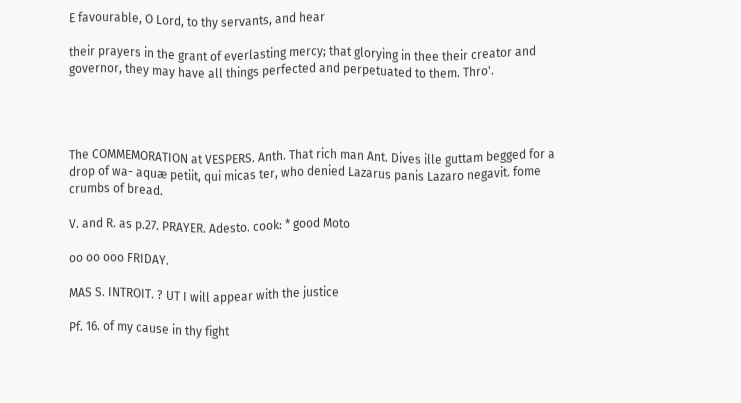E favourable, O Lord, to thy servants, and hear

their prayers in the grant of everlasting mercy; that glorying in thee their creator and governor, they may have all things perfected and perpetuated to them. Thro'.




The COMMEMORATION at VESPERS. Anth. That rich man Ant. Dives ille guttam begged for a drop of wa- aquæ petiit, qui micas ter, who denied Lazarus panis Lazaro negavit. fome crumbs of bread.

V. and R. as p.27. PRAYER. Adesto. cook: * good Moto

oo oo ooo FRIDAY.

MAS S. INTROIT. ? UT I will appear with the justice

Pf. 16. of my cause in thy fight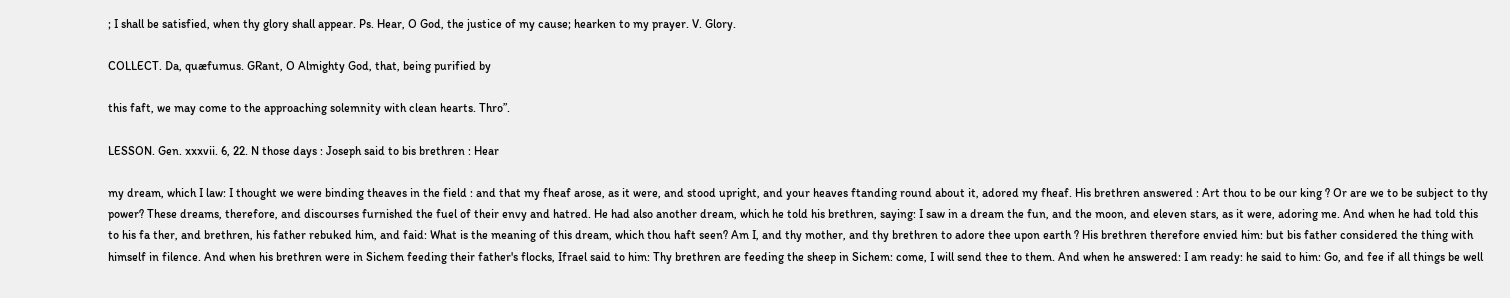; I shall be satisfied, when thy glory shall appear. Ps. Hear, O God, the justice of my cause; hearken to my prayer. V. Glory.

COLLECT. Da, quæfumus. GRant, O Almighty God, that, being purified by

this faft, we may come to the approaching solemnity with clean hearts. Thro”.

LESSON. Gen. xxxvii. 6, 22. N those days : Joseph said to bis brethren : Hear

my dream, which I law: I thought we were binding theaves in the field : and that my fheaf arose, as it were, and stood upright, and your heaves ftanding round about it, adored my fheaf. His brethren answered : Art thou to be our king ? Or are we to be subject to thy power? These dreams, therefore, and discourses furnished the fuel of their envy and hatred. He had also another dream, which he told his brethren, saying: I saw in a dream the fun, and the moon, and eleven stars, as it were, adoring me. And when he had told this to his fa ther, and brethren, his father rebuked him, and faid: What is the meaning of this dream, which thou haft seen? Am I, and thy mother, and thy brethren to adore thee upon earth ? His brethren therefore envied him: but bis father considered the thing with himself in filence. And when his brethren were in Sichem feeding their father's flocks, Ifrael said to him: Thy brethren are feeding the sheep in Sichem: come, I will send thee to them. And when he answered: I am ready: he said to him: Go, and fee if all things be well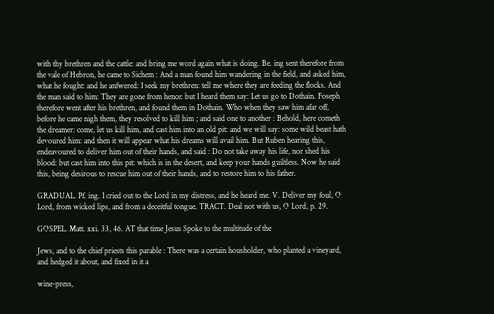with thy brethren and the cattle: and bring me word again what is doing. Be. ing sent therefore from the vale of Hebron, he came to Sichem : And a man found him wandering in the field, and asked him, what he fought: and he anfwered: I seek my brethren: tell me where they are feeding the flocks. And the man said to him: They are gone from hence: but I heard them say: Let us go to Dothain. Foseph therefore went after his brethren, and found them in Dothain. Who when they saw him afar off, before he came nigh them, they resolved to kill him ; and said one to another : Behold, here cometh the dreamer: come, let us kill him, and cast him into an old pit: and we will say: some wild beast hath devoured him: and then it will appear what his dreams will avail him. But Ruben hearing this, endeavoured to deliver him out of their hands, and said : Do not take away his life, nor shed his blood: but cast him into this pit: which is in the desert, and keep your hands guiltless. Now he said this, being desirous to rescue him out of their hands, and to restore him to his father.

GRADUAL. Pf. ing. I cried out to the Lord in my distress, and he heard me. V. Deliver my foul, O Lord, from wicked lips, and from a deceitful tongue. TRACT. Deal not with us, O Lord, p. 29.

GOSPEL. Matt. xxi. 33, 46. AT that time Jesus Spoke to the multitude of the

Jews, and to the chief priests this parable : There was a certain housholder, who planted a vineyard, and hedged it about, and fixed in it a

wine-press,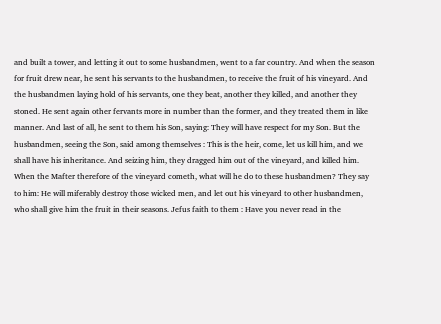and built a tower, and letting it out to some husbandmen, went to a far country. And when the season for fruit drew near, he sent his servants to the husbandmen, to receive the fruit of his vineyard. And the husbandmen laying hold of his servants, one they beat, another they killed, and another they stoned. He sent again other fervants more in number than the former, and they treated them in like manner. And last of all, he sent to them his Son, saying: They will have respect for my Son. But the husbandmen, seeing the Son, said among themselves : This is the heir, come, let us kill him, and we shall have his inheritance. And seizing him, they dragged him out of the vineyard, and killed him. When the Mafter therefore of the vineyard cometh, what will he do to these husbandmen? They say to him: He will miferably destroy those wicked men, and let out his vineyard to other husbandmen, who shall give him the fruit in their seasons. Jefus faith to them : Have you never read in the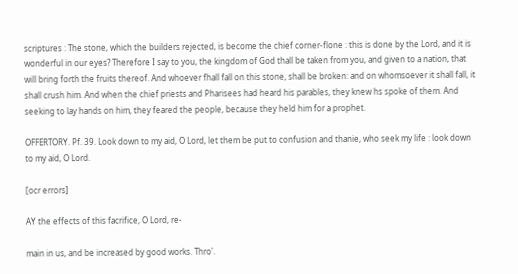scriptures : The stone, which the builders rejected, is become the chief corner-flone : this is done by the Lord, and it is wonderful in our eyes? Therefore I say to you, the kingdom of God thall be taken from you, and given to a nation, that will bring forth the fruits thereof. And whoever fhall fall on this stone, shall be broken: and on whomsoever it shall fall, it shall crush him. And when the chief priests and Pharisees had heard his parables, they knew hs spoke of them. And seeking to lay hands on him, they feared the people, because they held him for a prophet.

OFFERTORY. Pf. 39. Look down to my aid, O Lord, let them be put to confusion and thanie, who seek my life : look down to my aid, O Lord.

[ocr errors]

AY the effects of this facrifice, O Lord, re-

main in us, and be increased by good works. Thro'.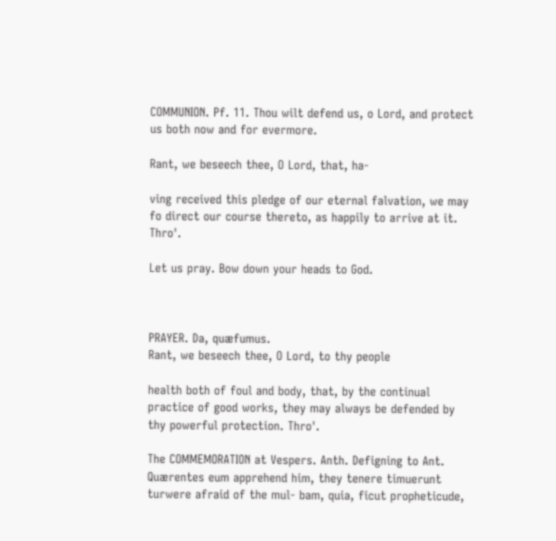COMMUNION. Pf. 11. Thou wilt defend us, o Lord, and protect us both now and for evermore.

Rant, we beseech thee, O Lord, that, ha-

ving received this pledge of our eternal falvation, we may fo direct our course thereto, as happily to arrive at it. Thro'.

Let us pray. Bow down your heads to God.



PRAYER. Da, quæfumus.
Rant, we beseech thee, O Lord, to thy people

health both of foul and body, that, by the continual practice of good works, they may always be defended by thy powerful protection. Thro'.

The COMMEMORATION at Vespers. Anth. Defigning to Ant. Quærentes eum apprehend him, they tenere timuerunt turwere afraid of the mul- bam, quia, ficut propheticude,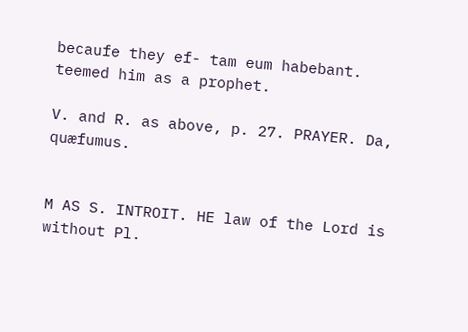becaufe they ef- tam eum habebant. teemed him as a prophet.

V. and R. as above, p. 27. PRAYER. Da, quæfumus.


M AS S. INTROIT. HE law of the Lord is without Pl.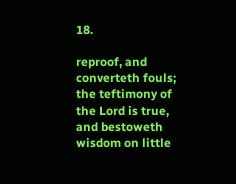18.

reproof, and converteth fouls; the teftimony of the Lord is true, and bestoweth wisdom on little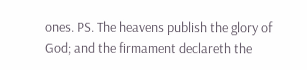ones. PS. The heavens publish the glory of God; and the firmament declareth the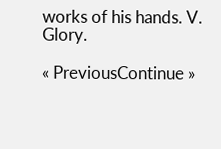works of his hands. V. Glory.

« PreviousContinue »